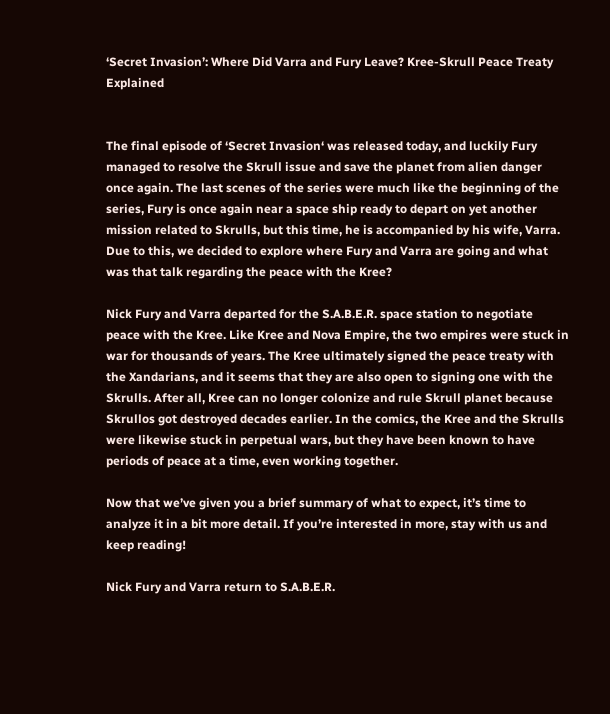‘Secret Invasion’: Where Did Varra and Fury Leave? Kree-Skrull Peace Treaty Explained


The final episode of ‘Secret Invasion‘ was released today, and luckily Fury managed to resolve the Skrull issue and save the planet from alien danger once again. The last scenes of the series were much like the beginning of the series, Fury is once again near a space ship ready to depart on yet another mission related to Skrulls, but this time, he is accompanied by his wife, Varra. Due to this, we decided to explore where Fury and Varra are going and what was that talk regarding the peace with the Kree?

Nick Fury and Varra departed for the S.A.B.E.R. space station to negotiate peace with the Kree. Like Kree and Nova Empire, the two empires were stuck in war for thousands of years. The Kree ultimately signed the peace treaty with the Xandarians, and it seems that they are also open to signing one with the Skrulls. After all, Kree can no longer colonize and rule Skrull planet because Skrullos got destroyed decades earlier. In the comics, the Kree and the Skrulls were likewise stuck in perpetual wars, but they have been known to have periods of peace at a time, even working together.

Now that we’ve given you a brief summary of what to expect, it’s time to analyze it in a bit more detail. If you’re interested in more, stay with us and keep reading!

Nick Fury and Varra return to S.A.B.E.R.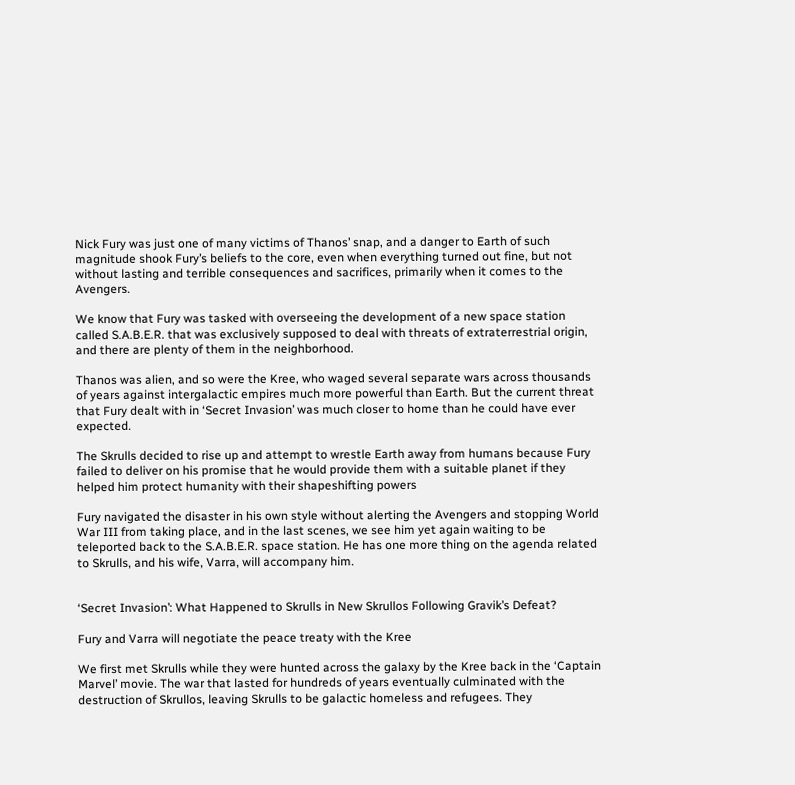Nick Fury was just one of many victims of Thanos’ snap, and a danger to Earth of such magnitude shook Fury’s beliefs to the core, even when everything turned out fine, but not without lasting and terrible consequences and sacrifices, primarily when it comes to the Avengers.

We know that Fury was tasked with overseeing the development of a new space station called S.A.B.E.R. that was exclusively supposed to deal with threats of extraterrestrial origin, and there are plenty of them in the neighborhood.

Thanos was alien, and so were the Kree, who waged several separate wars across thousands of years against intergalactic empires much more powerful than Earth. But the current threat that Fury dealt with in ‘Secret Invasion’ was much closer to home than he could have ever expected.

The Skrulls decided to rise up and attempt to wrestle Earth away from humans because Fury failed to deliver on his promise that he would provide them with a suitable planet if they helped him protect humanity with their shapeshifting powers

Fury navigated the disaster in his own style without alerting the Avengers and stopping World War III from taking place, and in the last scenes, we see him yet again waiting to be teleported back to the S.A.B.E.R. space station. He has one more thing on the agenda related to Skrulls, and his wife, Varra, will accompany him.


‘Secret Invasion’: What Happened to Skrulls in New Skrullos Following Gravik’s Defeat?

Fury and Varra will negotiate the peace treaty with the Kree

We first met Skrulls while they were hunted across the galaxy by the Kree back in the ‘Captain Marvel’ movie. The war that lasted for hundreds of years eventually culminated with the destruction of Skrullos, leaving Skrulls to be galactic homeless and refugees. They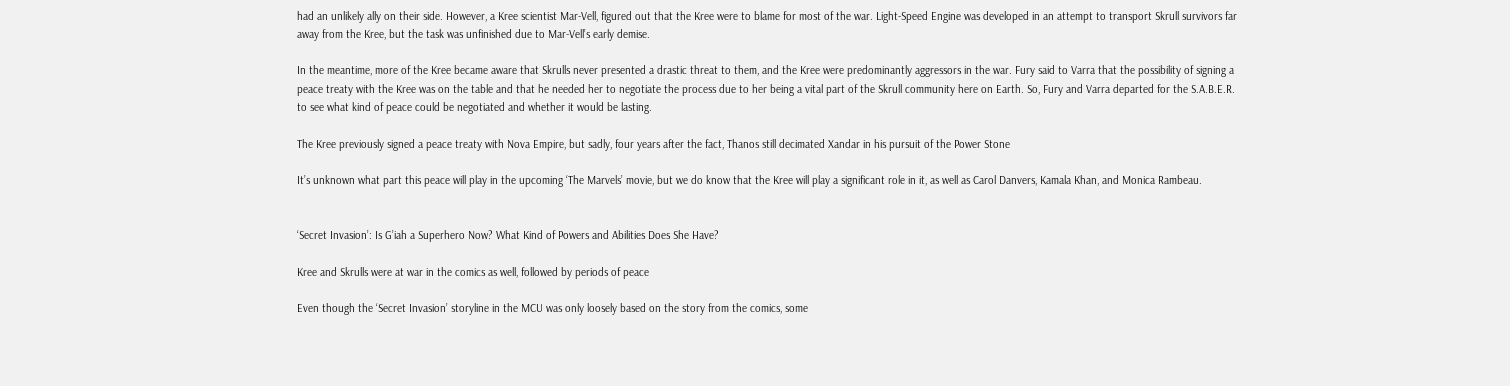had an unlikely ally on their side. However, a Kree scientist Mar-Vell, figured out that the Kree were to blame for most of the war. Light-Speed Engine was developed in an attempt to transport Skrull survivors far away from the Kree, but the task was unfinished due to Mar-Vell’s early demise.

In the meantime, more of the Kree became aware that Skrulls never presented a drastic threat to them, and the Kree were predominantly aggressors in the war. Fury said to Varra that the possibility of signing a peace treaty with the Kree was on the table and that he needed her to negotiate the process due to her being a vital part of the Skrull community here on Earth. So, Fury and Varra departed for the S.A.B.E.R. to see what kind of peace could be negotiated and whether it would be lasting.

The Kree previously signed a peace treaty with Nova Empire, but sadly, four years after the fact, Thanos still decimated Xandar in his pursuit of the Power Stone

It’s unknown what part this peace will play in the upcoming ‘The Marvels’ movie, but we do know that the Kree will play a significant role in it, as well as Carol Danvers, Kamala Khan, and Monica Rambeau.


‘Secret Invasion’: Is G’iah a Superhero Now? What Kind of Powers and Abilities Does She Have?

Kree and Skrulls were at war in the comics as well, followed by periods of peace

Even though the ‘Secret Invasion’ storyline in the MCU was only loosely based on the story from the comics, some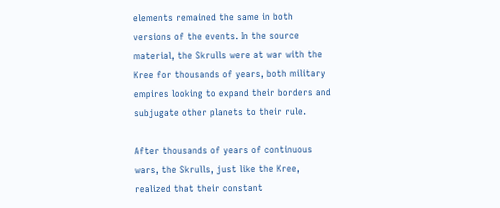elements remained the same in both versions of the events. In the source material, the Skrulls were at war with the Kree for thousands of years, both military empires looking to expand their borders and subjugate other planets to their rule.

After thousands of years of continuous wars, the Skrulls, just like the Kree, realized that their constant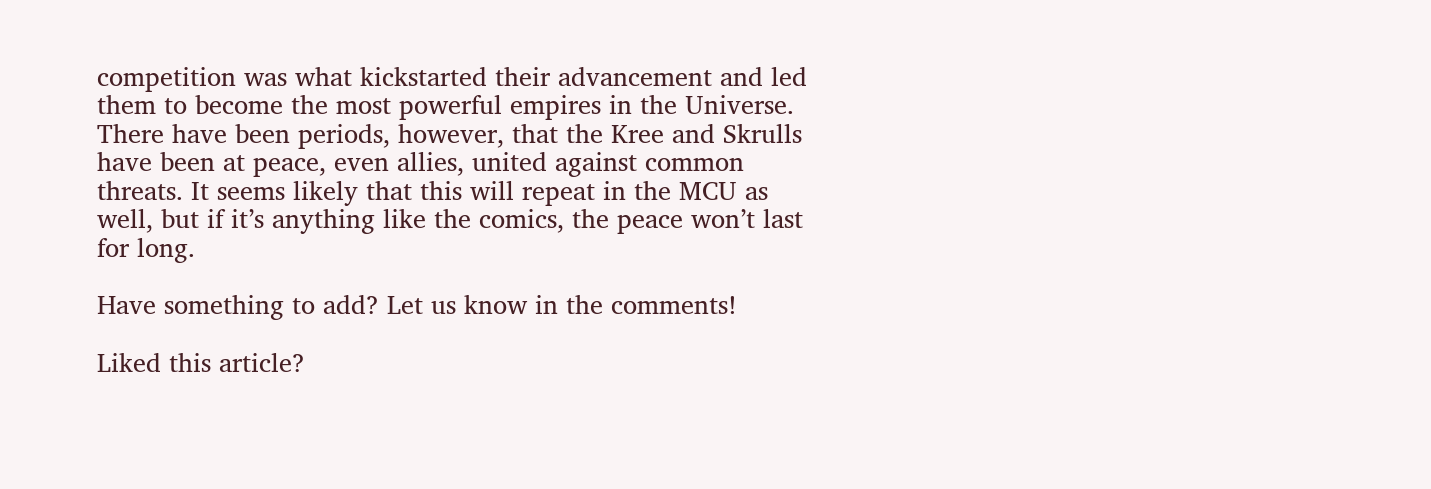competition was what kickstarted their advancement and led them to become the most powerful empires in the Universe. There have been periods, however, that the Kree and Skrulls have been at peace, even allies, united against common threats. It seems likely that this will repeat in the MCU as well, but if it’s anything like the comics, the peace won’t last for long.

Have something to add? Let us know in the comments!

Liked this article?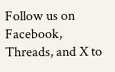Follow us on Facebook, Threads, and X to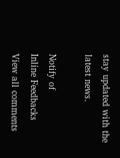stay updated with the latest news.

Notify of
Inline Feedbacks
View all comments